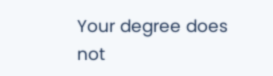Your degree does not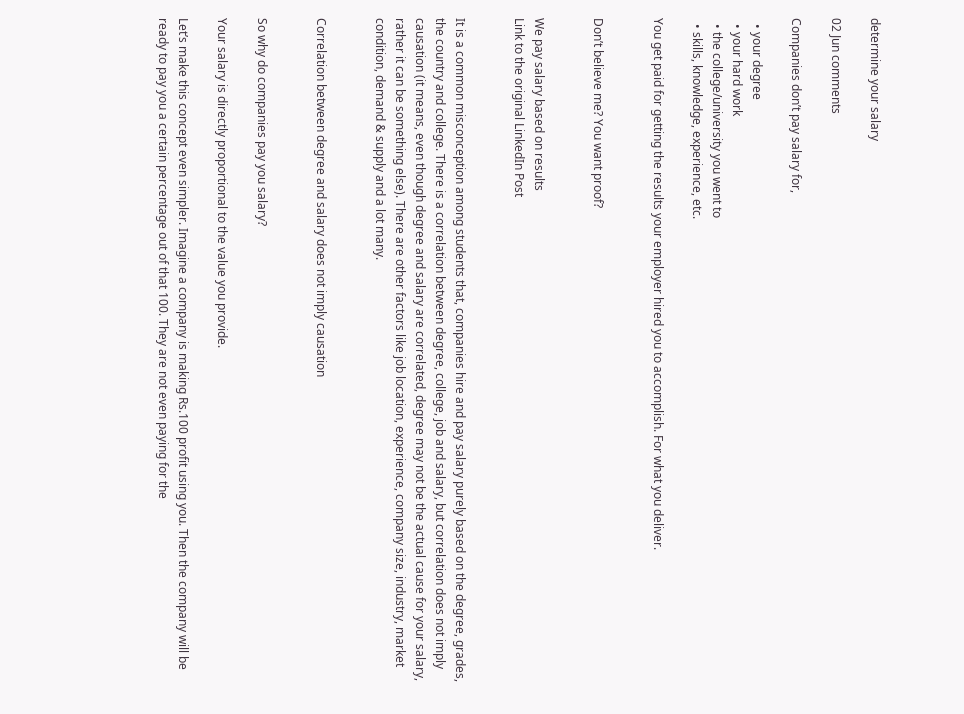determine your salary

02 Jun comments

Companies don’t pay salary for,

  • your degree
  • your hard work
  • the college/university you went to
  • skills, knowledge, experience, etc.

You get paid for getting the results your employer hired you to accomplish. For what you deliver.


Don’t believe me? You want proof?


We pay salary based on results
Link to the original LinkedIn Post


It is a common misconception among students that, companies hire and pay salary purely based on the degree, grades, the country and college. There is a correlation between degree, college, job and salary, but correlation does not imply causation (it means, even though degree and salary are correlated, degree may not be the actual cause for your salary, rather it can be something else). There are other factors like job location, experience, company size, industry, market condition, demand & supply and a lot many.


Correlation between degree and salary does not imply causation


So why do companies pay you salary?

Your salary is directly proportional to the value you provide.

Let’s make this concept even simpler. Imagine a company is making Rs.100 profit using you. Then the company will be ready to pay you a certain percentage out of that 100. They are not even paying for the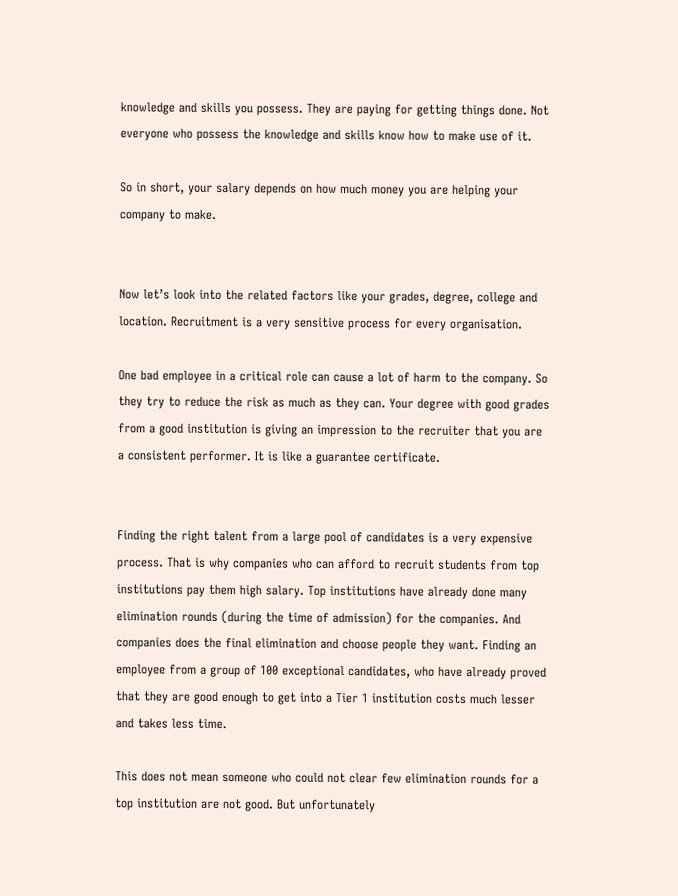knowledge and skills you possess. They are paying for getting things done. Not everyone who possess the knowledge and skills know how to make use of it.

So in short, your salary depends on how much money you are helping your company to make.


Now let’s look into the related factors like your grades, degree, college and location. Recruitment is a very sensitive process for every organisation.

One bad employee in a critical role can cause a lot of harm to the company. So they try to reduce the risk as much as they can. Your degree with good grades from a good institution is giving an impression to the recruiter that you are a consistent performer. It is like a guarantee certificate.


Finding the right talent from a large pool of candidates is a very expensive process. That is why companies who can afford to recruit students from top institutions pay them high salary. Top institutions have already done many elimination rounds (during the time of admission) for the companies. And companies does the final elimination and choose people they want. Finding an employee from a group of 100 exceptional candidates, who have already proved that they are good enough to get into a Tier 1 institution costs much lesser and takes less time.

This does not mean someone who could not clear few elimination rounds for a top institution are not good. But unfortunately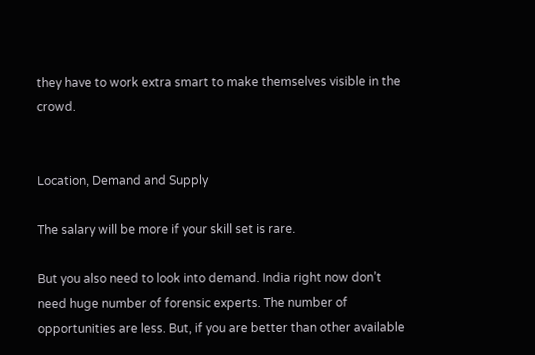they have to work extra smart to make themselves visible in the crowd.


Location, Demand and Supply

The salary will be more if your skill set is rare.

But you also need to look into demand. India right now don’t need huge number of forensic experts. The number of opportunities are less. But, if you are better than other available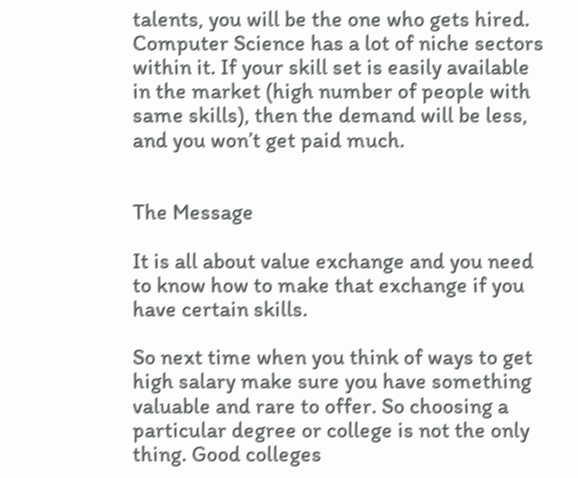talents, you will be the one who gets hired. Computer Science has a lot of niche sectors within it. If your skill set is easily available in the market (high number of people with same skills), then the demand will be less, and you won’t get paid much.


The Message

It is all about value exchange and you need to know how to make that exchange if you have certain skills.

So next time when you think of ways to get high salary make sure you have something valuable and rare to offer. So choosing a particular degree or college is not the only thing. Good colleges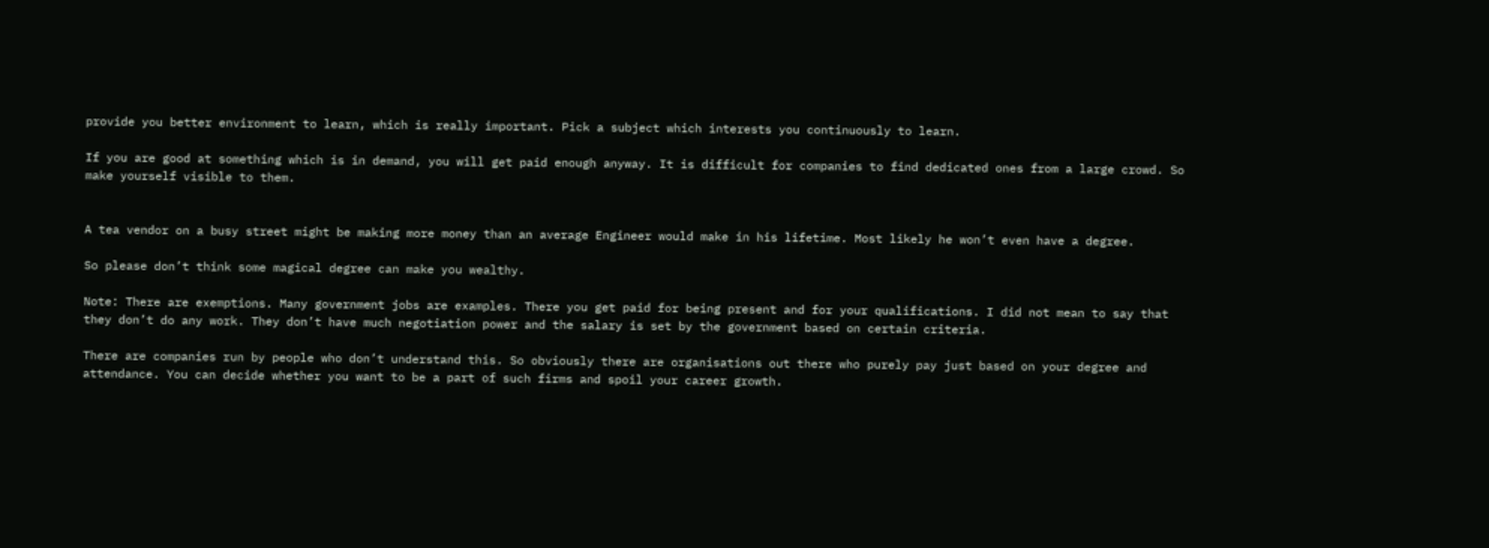provide you better environment to learn, which is really important. Pick a subject which interests you continuously to learn.

If you are good at something which is in demand, you will get paid enough anyway. It is difficult for companies to find dedicated ones from a large crowd. So make yourself visible to them.


A tea vendor on a busy street might be making more money than an average Engineer would make in his lifetime. Most likely he won’t even have a degree.

So please don’t think some magical degree can make you wealthy.

Note: There are exemptions. Many government jobs are examples. There you get paid for being present and for your qualifications. I did not mean to say that they don’t do any work. They don’t have much negotiation power and the salary is set by the government based on certain criteria.

There are companies run by people who don’t understand this. So obviously there are organisations out there who purely pay just based on your degree and attendance. You can decide whether you want to be a part of such firms and spoil your career growth.